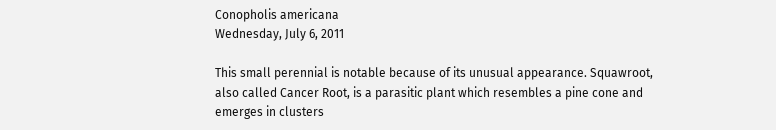Conopholis americana
Wednesday, July 6, 2011

This small perennial is notable because of its unusual appearance. Squawroot, also called Cancer Root, is a parasitic plant which resembles a pine cone and emerges in clusters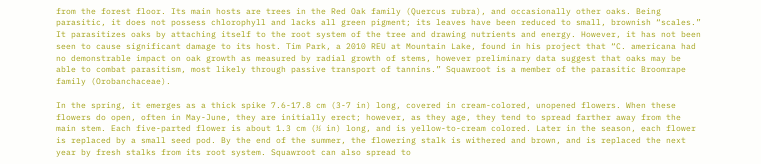from the forest floor. Its main hosts are trees in the Red Oak family (Quercus rubra), and occasionally other oaks. Being parasitic, it does not possess chlorophyll and lacks all green pigment; its leaves have been reduced to small, brownish “scales.” It parasitizes oaks by attaching itself to the root system of the tree and drawing nutrients and energy. However, it has not been seen to cause significant damage to its host. Tim Park, a 2010 REU at Mountain Lake, found in his project that “C. americana had no demonstrable impact on oak growth as measured by radial growth of stems, however preliminary data suggest that oaks may be able to combat parasitism, most likely through passive transport of tannins.” Squawroot is a member of the parasitic Broomrape family (Orobanchaceae).

In the spring, it emerges as a thick spike 7.6-17.8 cm (3-7 in) long, covered in cream-colored, unopened flowers. When these flowers do open, often in May-June, they are initially erect; however, as they age, they tend to spread farther away from the main stem. Each five-parted flower is about 1.3 cm (½ in) long, and is yellow-to-cream colored. Later in the season, each flower is replaced by a small seed pod. By the end of the summer, the flowering stalk is withered and brown, and is replaced the next year by fresh stalks from its root system. Squawroot can also spread to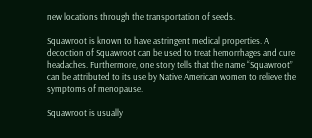new locations through the transportation of seeds.

Squawroot is known to have astringent medical properties. A decoction of Squawroot can be used to treat hemorrhages and cure headaches. Furthermore, one story tells that the name “Squawroot” can be attributed to its use by Native American women to relieve the symptoms of menopause.

Squawroot is usually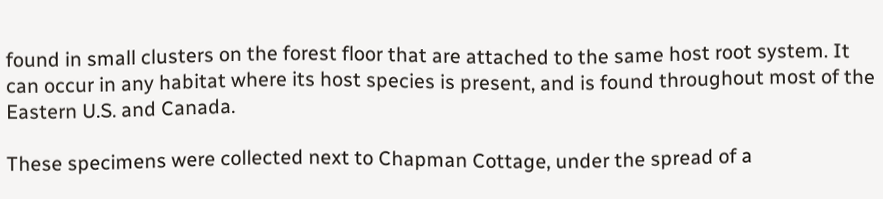found in small clusters on the forest floor that are attached to the same host root system. It can occur in any habitat where its host species is present, and is found throughout most of the Eastern U.S. and Canada.

These specimens were collected next to Chapman Cottage, under the spread of a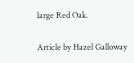large Red Oak.

Article by Hazel Galloway